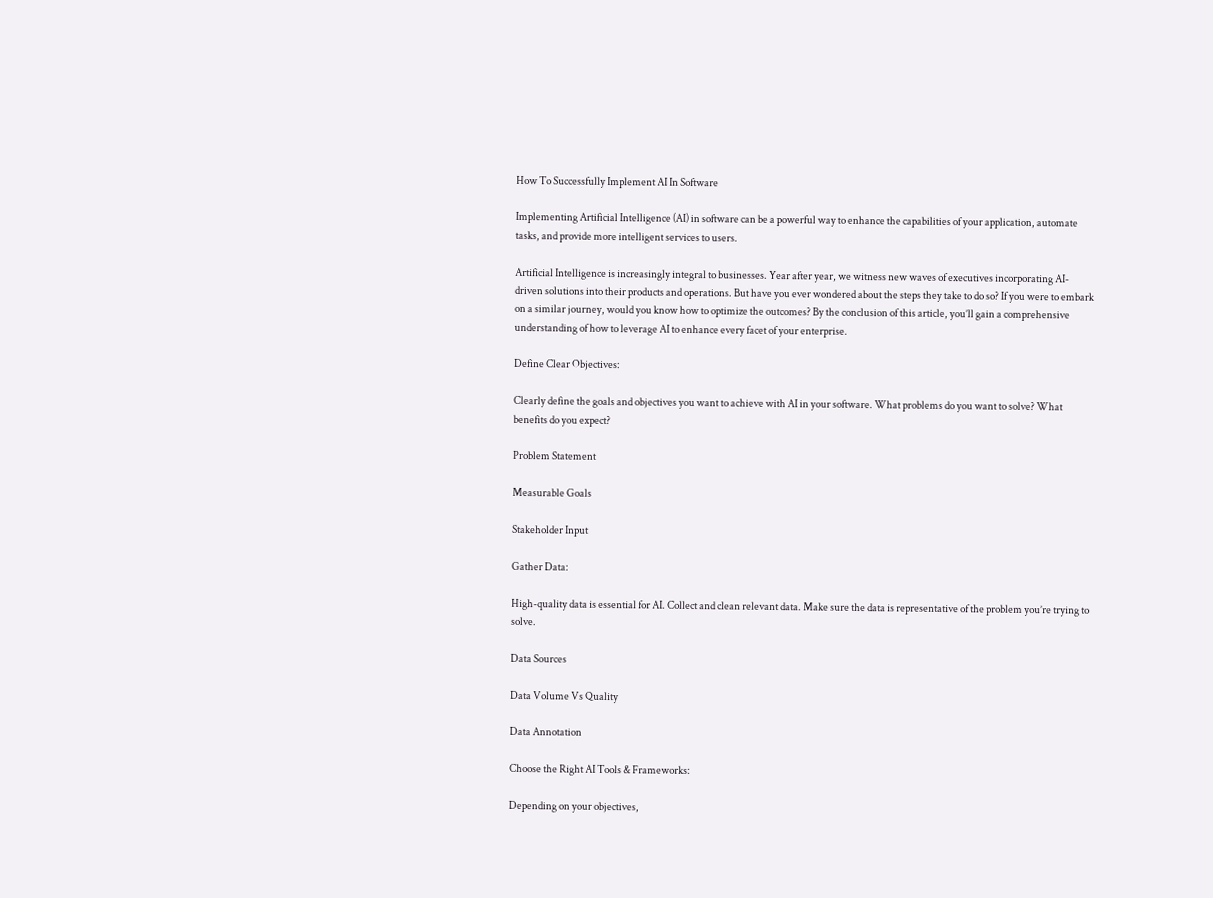How To Successfully Implement AI In Software

Implementing Artificial Intelligence (AI) in software can be a powerful way to enhance the capabilities of your application, automate tasks, and provide more intelligent services to users.

Artificial Intelligence is increasingly integral to businesses. Year after year, we witness new waves of executives incorporating AI-driven solutions into their products and operations. But have you ever wondered about the steps they take to do so? If you were to embark on a similar journey, would you know how to optimize the outcomes? By the conclusion of this article, you’ll gain a comprehensive understanding of how to leverage AI to enhance every facet of your enterprise.

Define Clear Objectives:

Clearly define the goals and objectives you want to achieve with AI in your software. What problems do you want to solve? What benefits do you expect?

Problem Statement

Measurable Goals

Stakeholder Input

Gather Data:

High-quality data is essential for AI. Collect and clean relevant data. Make sure the data is representative of the problem you’re trying to solve.

Data Sources

Data Volume Vs Quality

Data Annotation

Choose the Right AI Tools & Frameworks:

Depending on your objectives,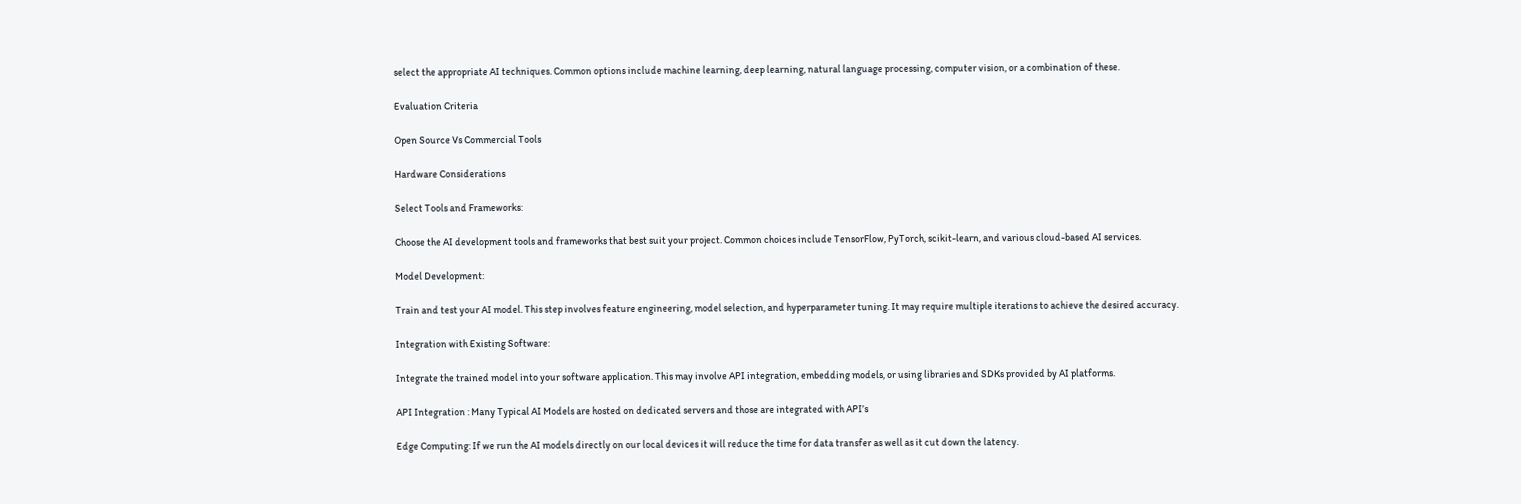select the appropriate AI techniques. Common options include machine learning, deep learning, natural language processing, computer vision, or a combination of these.

Evaluation Criteria

Open Source Vs Commercial Tools

Hardware Considerations

Select Tools and Frameworks:

Choose the AI development tools and frameworks that best suit your project. Common choices include TensorFlow, PyTorch, scikit-learn, and various cloud-based AI services.

Model Development:

Train and test your AI model. This step involves feature engineering, model selection, and hyperparameter tuning. It may require multiple iterations to achieve the desired accuracy.

Integration with Existing Software:

Integrate the trained model into your software application. This may involve API integration, embedding models, or using libraries and SDKs provided by AI platforms.

API Integration : Many Typical AI Models are hosted on dedicated servers and those are integrated with API’s

Edge Computing: If we run the AI models directly on our local devices it will reduce the time for data transfer as well as it cut down the latency.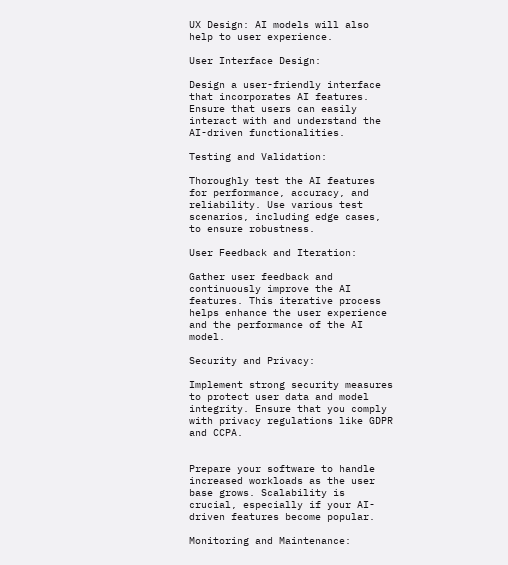UX Design: AI models will also help to user experience.

User Interface Design:

Design a user-friendly interface that incorporates AI features. Ensure that users can easily interact with and understand the AI-driven functionalities.

Testing and Validation:

Thoroughly test the AI features for performance, accuracy, and reliability. Use various test scenarios, including edge cases, to ensure robustness.

User Feedback and Iteration:

Gather user feedback and continuously improve the AI features. This iterative process helps enhance the user experience and the performance of the AI model.

Security and Privacy:

Implement strong security measures to protect user data and model integrity. Ensure that you comply with privacy regulations like GDPR and CCPA.


Prepare your software to handle increased workloads as the user base grows. Scalability is crucial, especially if your AI-driven features become popular.

Monitoring and Maintenance: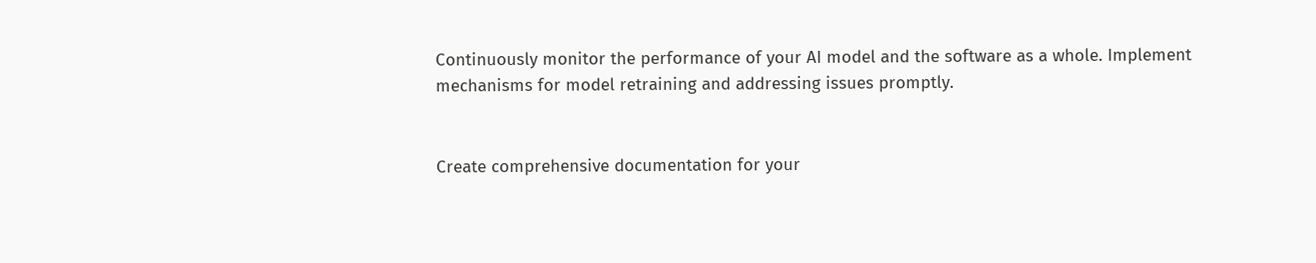Continuously monitor the performance of your AI model and the software as a whole. Implement mechanisms for model retraining and addressing issues promptly.


Create comprehensive documentation for your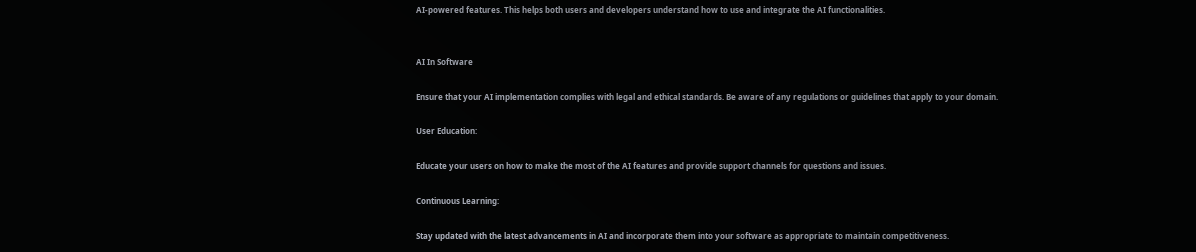AI-powered features. This helps both users and developers understand how to use and integrate the AI functionalities.


AI In Software

Ensure that your AI implementation complies with legal and ethical standards. Be aware of any regulations or guidelines that apply to your domain.

User Education:

Educate your users on how to make the most of the AI features and provide support channels for questions and issues.

Continuous Learning:

Stay updated with the latest advancements in AI and incorporate them into your software as appropriate to maintain competitiveness.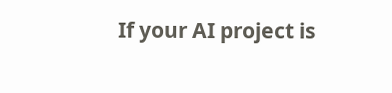If your AI project is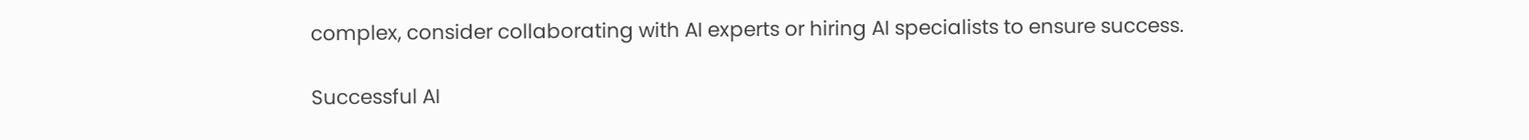complex, consider collaborating with AI experts or hiring AI specialists to ensure success.

Successful AI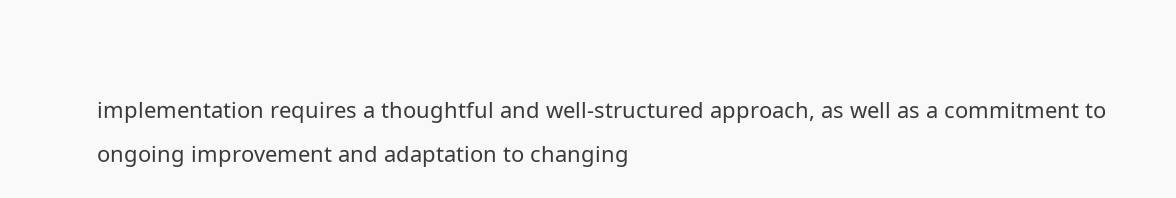implementation requires a thoughtful and well-structured approach, as well as a commitment to ongoing improvement and adaptation to changing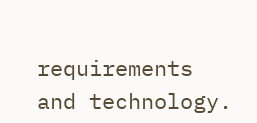requirements and technology.